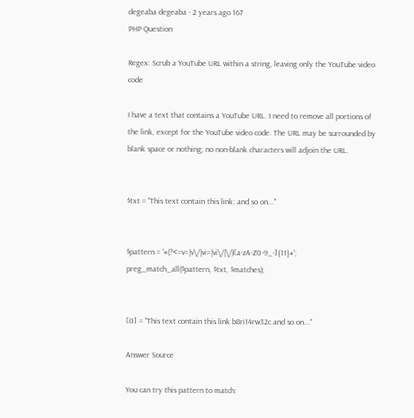degeaba degeaba - 2 years ago 167
PHP Question

Regex: Scrub a YouTube URL within a string, leaving only the YouTube video code

I have a text that contains a YouTube URL. I need to remove all portions of the link, except for the YouTube video code. The URL may be surrounded by blank space or nothing; no non-blank characters will adjoin the URL.


$txt = "This text contain this link: and so on..."


$pattern = '#(?<=v=|v\/|vi=|vi\/|\/)[a-zA-Z0-9_-]{11}#';
preg_match_all($pattern, $txt, $matches);


[0] = "This text contain this link b8ri14rw32c and so on..."

Answer Source

You can try this pattern to match: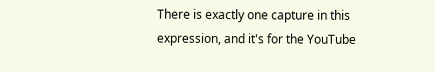There is exactly one capture in this expression, and it's for the YouTube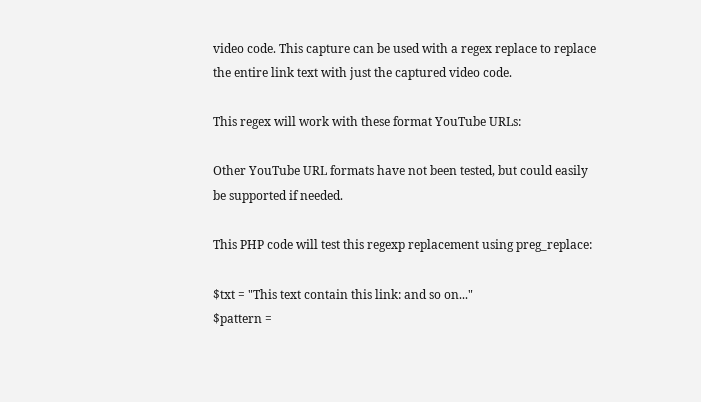video code. This capture can be used with a regex replace to replace the entire link text with just the captured video code.

This regex will work with these format YouTube URLs:

Other YouTube URL formats have not been tested, but could easily be supported if needed.

This PHP code will test this regexp replacement using preg_replace:

$txt = "This text contain this link: and so on..."
$pattern =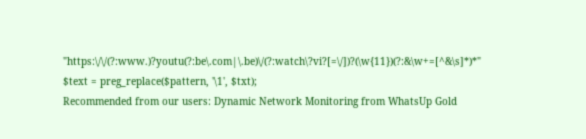"https:\/\/(?:www.)?youtu(?:be\.com|\.be)\/(?:watch\?vi?[=\/])?(\w{11})(?:&\w+=[^&\s]*)*"
$text = preg_replace($pattern, '\1', $txt);
Recommended from our users: Dynamic Network Monitoring from WhatsUp Gold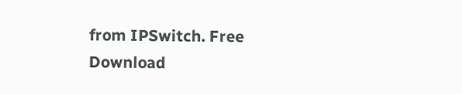from IPSwitch. Free Download